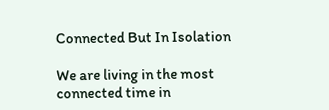Connected But In Isolation

We are living in the most connected time in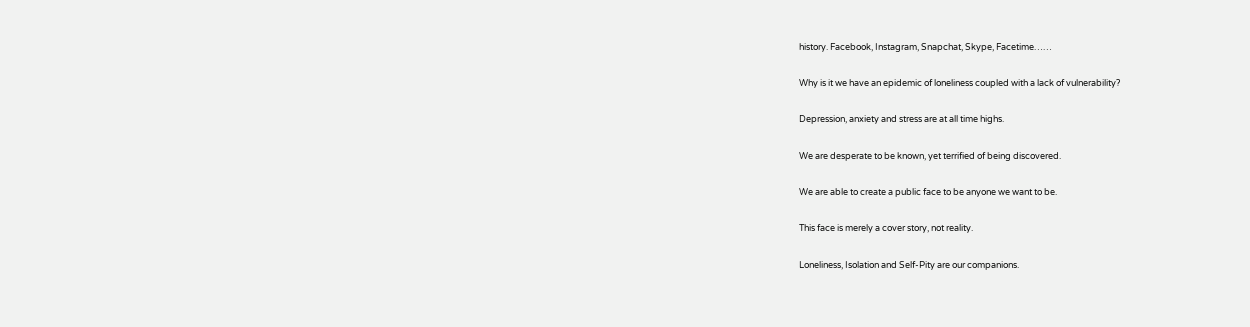history. Facebook, Instagram, Snapchat, Skype, Facetime……

Why is it we have an epidemic of loneliness coupled with a lack of vulnerability?

Depression, anxiety and stress are at all time highs.

We are desperate to be known, yet terrified of being discovered.

We are able to create a public face to be anyone we want to be.

This face is merely a cover story, not reality.

Loneliness, Isolation and Self-Pity are our companions.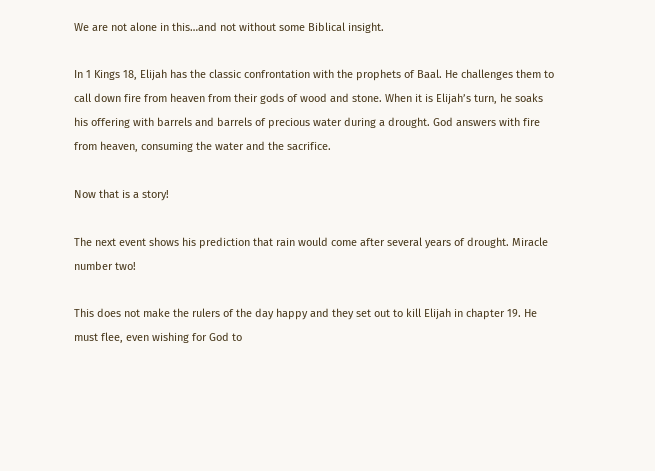We are not alone in this…and not without some Biblical insight.

In 1 Kings 18, Elijah has the classic confrontation with the prophets of Baal. He challenges them to call down fire from heaven from their gods of wood and stone. When it is Elijah’s turn, he soaks his offering with barrels and barrels of precious water during a drought. God answers with fire from heaven, consuming the water and the sacrifice.

Now that is a story!

The next event shows his prediction that rain would come after several years of drought. Miracle number two!

This does not make the rulers of the day happy and they set out to kill Elijah in chapter 19. He must flee, even wishing for God to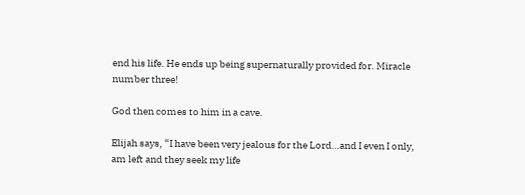end his life. He ends up being supernaturally provided for. Miracle number three!

God then comes to him in a cave.

Elijah says, “I have been very jealous for the Lord…and I even I only, am left and they seek my life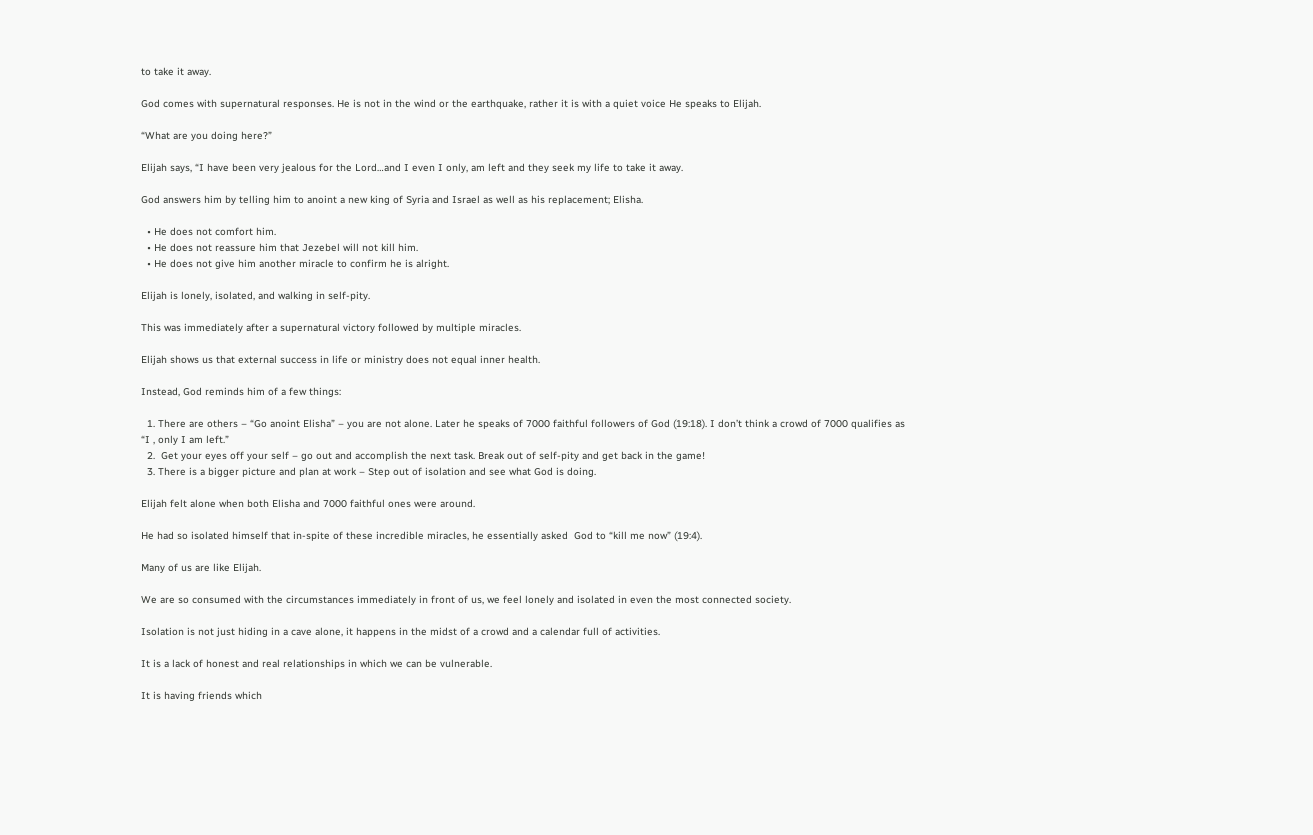to take it away.

God comes with supernatural responses. He is not in the wind or the earthquake, rather it is with a quiet voice He speaks to Elijah.

“What are you doing here?”

Elijah says, “I have been very jealous for the Lord…and I even I only, am left and they seek my life to take it away.

God answers him by telling him to anoint a new king of Syria and Israel as well as his replacement; Elisha.

  • He does not comfort him.
  • He does not reassure him that Jezebel will not kill him.
  • He does not give him another miracle to confirm he is alright.

Elijah is lonely, isolated, and walking in self-pity.

This was immediately after a supernatural victory followed by multiple miracles.

Elijah shows us that external success in life or ministry does not equal inner health.

Instead, God reminds him of a few things:

  1. There are others – “Go anoint Elisha” – you are not alone. Later he speaks of 7000 faithful followers of God (19:18). I don’t think a crowd of 7000 qualifies as “I , only I am left.”
  2.  Get your eyes off your self – go out and accomplish the next task. Break out of self-pity and get back in the game!
  3. There is a bigger picture and plan at work – Step out of isolation and see what God is doing.

Elijah felt alone when both Elisha and 7000 faithful ones were around.

He had so isolated himself that in-spite of these incredible miracles, he essentially asked  God to “kill me now” (19:4).

Many of us are like Elijah.

We are so consumed with the circumstances immediately in front of us, we feel lonely and isolated in even the most connected society.

Isolation is not just hiding in a cave alone, it happens in the midst of a crowd and a calendar full of activities.

It is a lack of honest and real relationships in which we can be vulnerable.

It is having friends which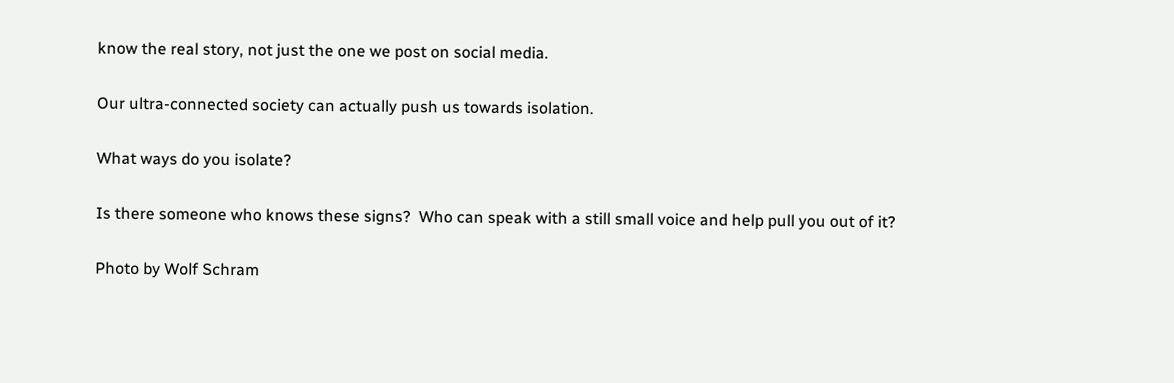know the real story, not just the one we post on social media.

Our ultra-connected society can actually push us towards isolation.

What ways do you isolate?

Is there someone who knows these signs?  Who can speak with a still small voice and help pull you out of it?

Photo by Wolf Schram